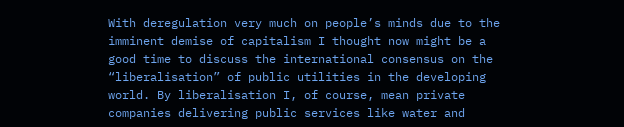With deregulation very much on people’s minds due to the imminent demise of capitalism I thought now might be a good time to discuss the international consensus on the “liberalisation” of public utilities in the developing world. By liberalisation I, of course, mean private companies delivering public services like water and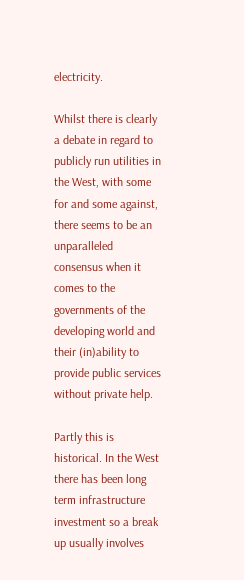electricity.

Whilst there is clearly a debate in regard to publicly run utilities in the West, with some for and some against, there seems to be an unparalleled consensus when it comes to the governments of the developing world and their (in)ability to provide public services without private help.

Partly this is historical. In the West there has been long term infrastructure investment so a break up usually involves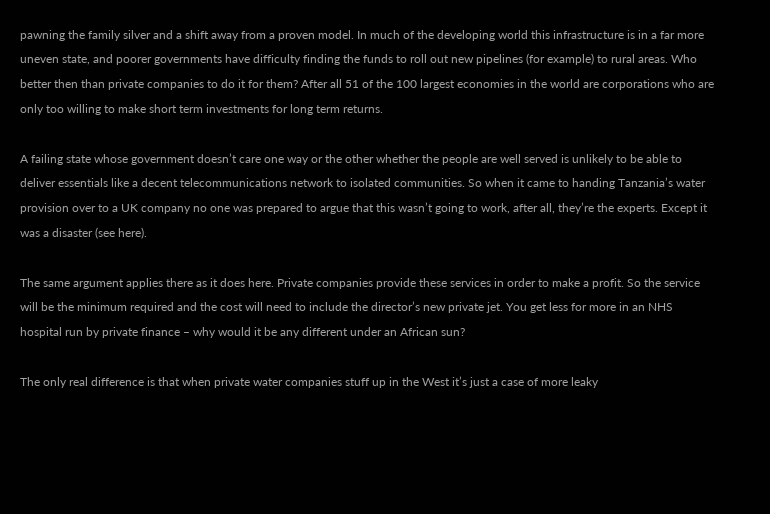pawning the family silver and a shift away from a proven model. In much of the developing world this infrastructure is in a far more uneven state, and poorer governments have difficulty finding the funds to roll out new pipelines (for example) to rural areas. Who better then than private companies to do it for them? After all 51 of the 100 largest economies in the world are corporations who are only too willing to make short term investments for long term returns.

A failing state whose government doesn’t care one way or the other whether the people are well served is unlikely to be able to deliver essentials like a decent telecommunications network to isolated communities. So when it came to handing Tanzania’s water provision over to a UK company no one was prepared to argue that this wasn’t going to work, after all, they’re the experts. Except it was a disaster (see here).

The same argument applies there as it does here. Private companies provide these services in order to make a profit. So the service will be the minimum required and the cost will need to include the director’s new private jet. You get less for more in an NHS hospital run by private finance – why would it be any different under an African sun?

The only real difference is that when private water companies stuff up in the West it’s just a case of more leaky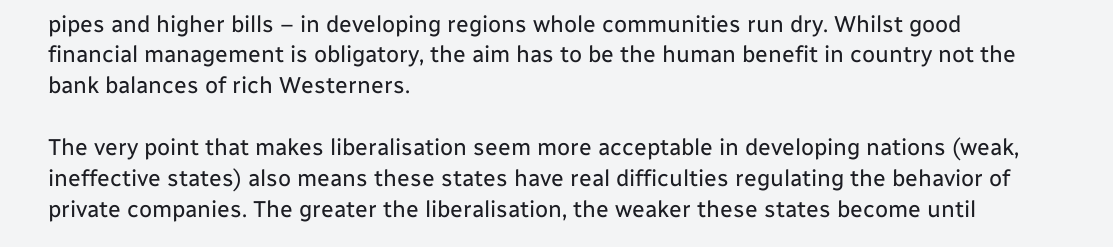pipes and higher bills – in developing regions whole communities run dry. Whilst good financial management is obligatory, the aim has to be the human benefit in country not the bank balances of rich Westerners.

The very point that makes liberalisation seem more acceptable in developing nations (weak, ineffective states) also means these states have real difficulties regulating the behavior of private companies. The greater the liberalisation, the weaker these states become until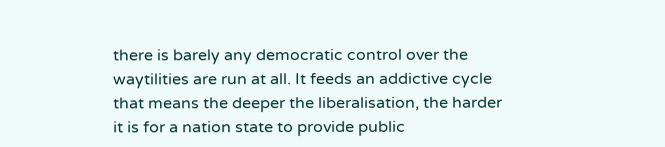there is barely any democratic control over the waytilities are run at all. It feeds an addictive cycle that means the deeper the liberalisation, the harder it is for a nation state to provide public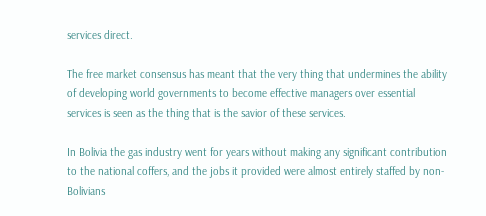services direct.

The free market consensus has meant that the very thing that undermines the ability of developing world governments to become effective managers over essential services is seen as the thing that is the savior of these services.

In Bolivia the gas industry went for years without making any significant contribution to the national coffers, and the jobs it provided were almost entirely staffed by non-Bolivians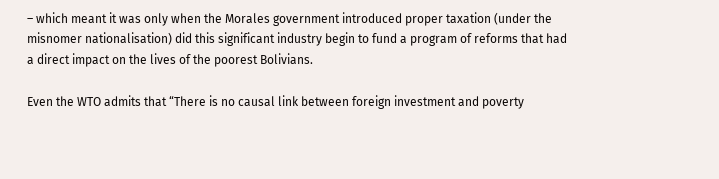– which meant it was only when the Morales government introduced proper taxation (under the misnomer nationalisation) did this significant industry begin to fund a program of reforms that had a direct impact on the lives of the poorest Bolivians.

Even the WTO admits that “There is no causal link between foreign investment and poverty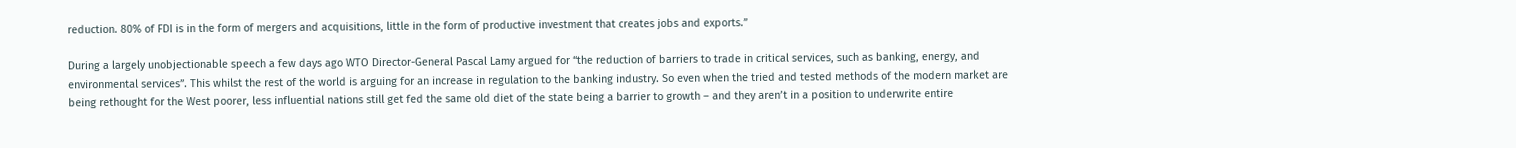reduction. 80% of FDI is in the form of mergers and acquisitions, little in the form of productive investment that creates jobs and exports.”

During a largely unobjectionable speech a few days ago WTO Director-General Pascal Lamy argued for “the reduction of barriers to trade in critical services, such as banking, energy, and environmental services”. This whilst the rest of the world is arguing for an increase in regulation to the banking industry. So even when the tried and tested methods of the modern market are being rethought for the West poorer, less influential nations still get fed the same old diet of the state being a barrier to growth – and they aren’t in a position to underwrite entire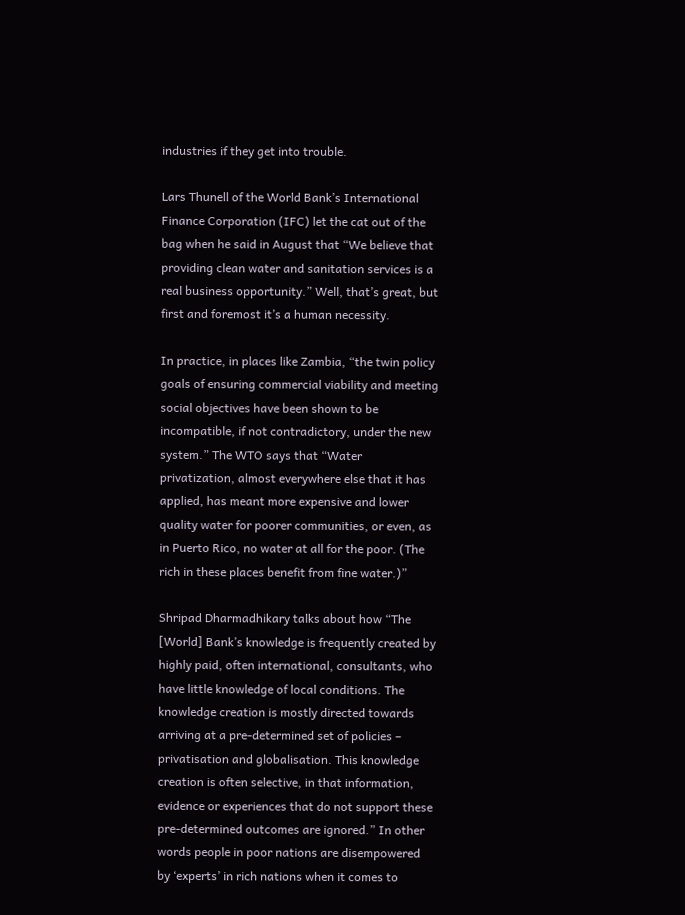industries if they get into trouble.

Lars Thunell of the World Bank’s International Finance Corporation (IFC) let the cat out of the bag when he said in August that “We believe that providing clean water and sanitation services is a real business opportunity.” Well, that’s great, but first and foremost it’s a human necessity.

In practice, in places like Zambia, “the twin policy goals of ensuring commercial viability and meeting social objectives have been shown to be incompatible, if not contradictory, under the new system.” The WTO says that “Water privatization, almost everywhere else that it has applied, has meant more expensive and lower quality water for poorer communities, or even, as in Puerto Rico, no water at all for the poor. (The rich in these places benefit from fine water.)”

Shripad Dharmadhikary talks about how “The [World] Bank’s knowledge is frequently created by highly paid, often international, consultants, who have little knowledge of local conditions. The knowledge creation is mostly directed towards arriving at a pre-determined set of policies – privatisation and globalisation. This knowledge creation is often selective, in that information, evidence or experiences that do not support these pre-determined outcomes are ignored.” In other words people in poor nations are disempowered by ‘experts’ in rich nations when it comes to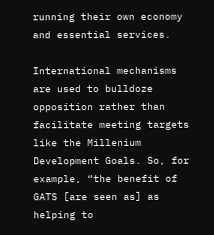running their own economy and essential services.

International mechanisms are used to bulldoze opposition rather than facilitate meeting targets like the Millenium Development Goals. So, for example, “the benefit of GATS [are seen as] as helping to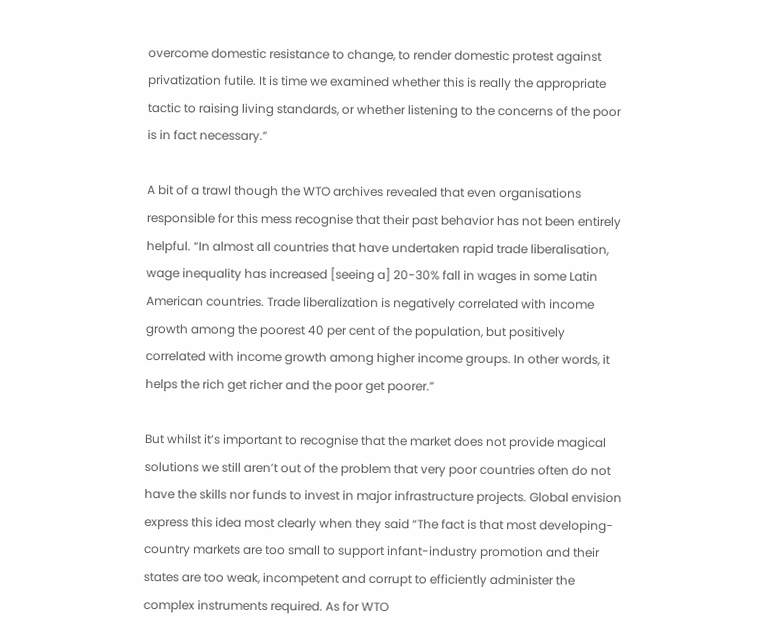overcome domestic resistance to change, to render domestic protest against privatization futile. It is time we examined whether this is really the appropriate tactic to raising living standards, or whether listening to the concerns of the poor is in fact necessary.”

A bit of a trawl though the WTO archives revealed that even organisations responsible for this mess recognise that their past behavior has not been entirely helpful. “In almost all countries that have undertaken rapid trade liberalisation, wage inequality has increased [seeing a] 20-30% fall in wages in some Latin American countries. Trade liberalization is negatively correlated with income growth among the poorest 40 per cent of the population, but positively correlated with income growth among higher income groups. In other words, it helps the rich get richer and the poor get poorer.”

But whilst it’s important to recognise that the market does not provide magical solutions we still aren’t out of the problem that very poor countries often do not have the skills nor funds to invest in major infrastructure projects. Global envision express this idea most clearly when they said “The fact is that most developing-country markets are too small to support infant-industry promotion and their states are too weak, incompetent and corrupt to efficiently administer the complex instruments required. As for WTO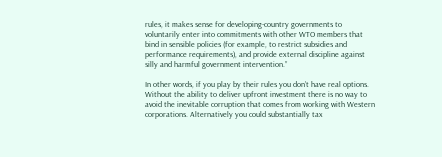rules, it makes sense for developing-country governments to voluntarily enter into commitments with other WTO members that bind in sensible policies (for example, to restrict subsidies and performance requirements), and provide external discipline against silly and harmful government intervention.”

In other words, if you play by their rules you don’t have real options. Without the ability to deliver upfront investment there is no way to avoid the inevitable corruption that comes from working with Western corporations. Alternatively you could substantially tax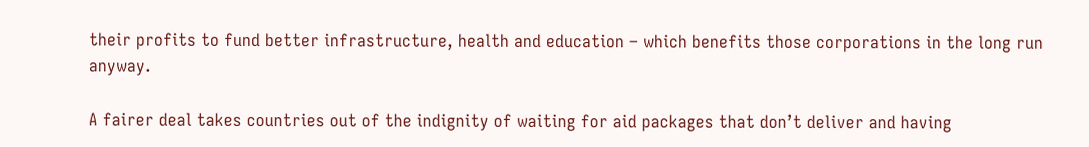their profits to fund better infrastructure, health and education – which benefits those corporations in the long run anyway.

A fairer deal takes countries out of the indignity of waiting for aid packages that don’t deliver and having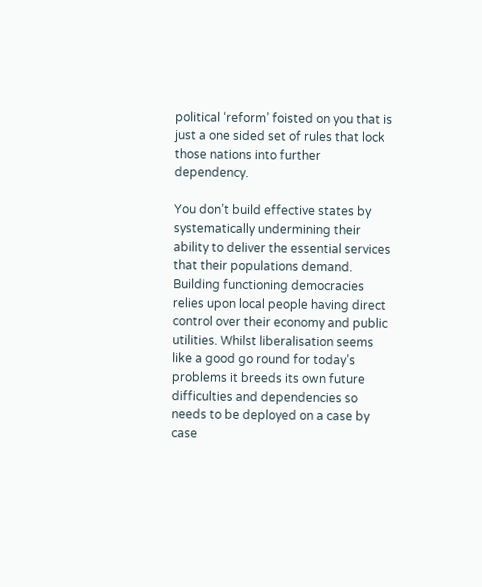political ‘reform’ foisted on you that is just a one sided set of rules that lock those nations into further dependency.

You don’t build effective states by systematically undermining their ability to deliver the essential services that their populations demand. Building functioning democracies relies upon local people having direct control over their economy and public utilities. Whilst liberalisation seems like a good go round for today’s problems it breeds its own future difficulties and dependencies so needs to be deployed on a case by case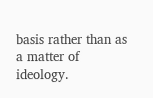basis rather than as a matter of ideology.